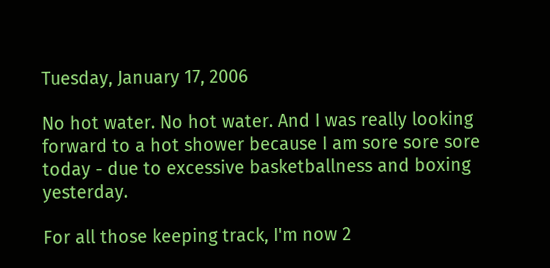Tuesday, January 17, 2006

No hot water. No hot water. And I was really looking forward to a hot shower because I am sore sore sore today - due to excessive basketballness and boxing yesterday.

For all those keeping track, I'm now 2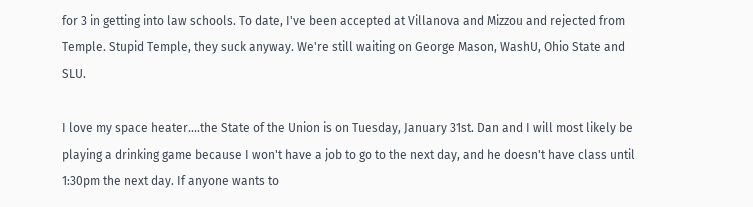for 3 in getting into law schools. To date, I've been accepted at Villanova and Mizzou and rejected from Temple. Stupid Temple, they suck anyway. We're still waiting on George Mason, WashU, Ohio State and SLU.

I love my space heater....the State of the Union is on Tuesday, January 31st. Dan and I will most likely be playing a drinking game because I won't have a job to go to the next day, and he doesn't have class until 1:30pm the next day. If anyone wants to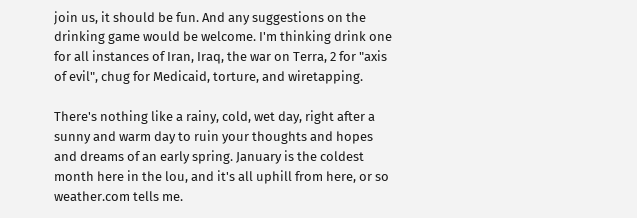join us, it should be fun. And any suggestions on the drinking game would be welcome. I'm thinking drink one for all instances of Iran, Iraq, the war on Terra, 2 for "axis of evil", chug for Medicaid, torture, and wiretapping.

There's nothing like a rainy, cold, wet day, right after a sunny and warm day to ruin your thoughts and hopes and dreams of an early spring. January is the coldest month here in the lou, and it's all uphill from here, or so weather.com tells me.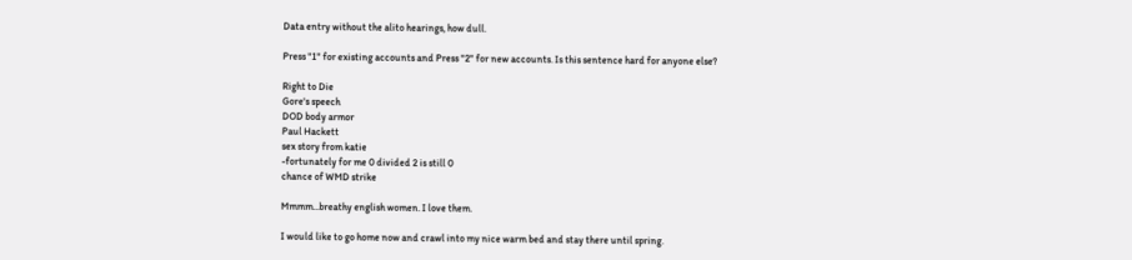Data entry without the alito hearings, how dull.

Press "1" for existing accounts and Press "2" for new accounts. Is this sentence hard for anyone else?

Right to Die
Gore's speech
DOD body armor
Paul Hackett
sex story from katie
-fortunately for me 0 divided 2 is still 0
chance of WMD strike

Mmmm...breathy english women. I love them.

I would like to go home now and crawl into my nice warm bed and stay there until spring.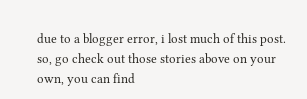due to a blogger error, i lost much of this post. so, go check out those stories above on your own, you can find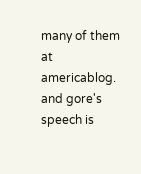many of them at americablog. and gore's speech is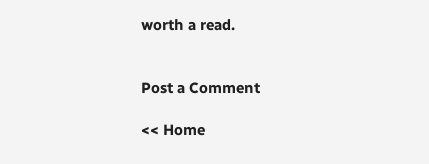worth a read.


Post a Comment

<< Home